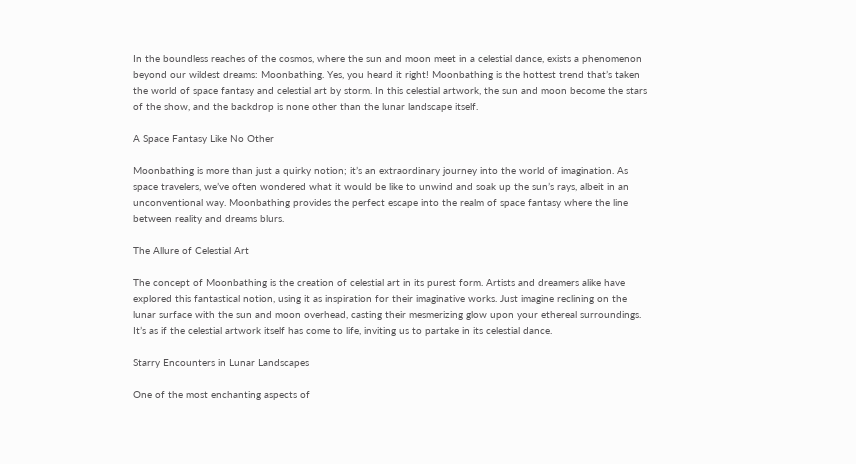In the boundless reaches of the cosmos, where the sun and moon meet in a celestial dance, exists a phenomenon beyond our wildest dreams: Moonbathing. Yes, you heard it right! Moonbathing is the hottest trend that’s taken the world of space fantasy and celestial art by storm. In this celestial artwork, the sun and moon become the stars of the show, and the backdrop is none other than the lunar landscape itself.

A Space Fantasy Like No Other

Moonbathing is more than just a quirky notion; it’s an extraordinary journey into the world of imagination. As space travelers, we’ve often wondered what it would be like to unwind and soak up the sun’s rays, albeit in an unconventional way. Moonbathing provides the perfect escape into the realm of space fantasy where the line between reality and dreams blurs.

The Allure of Celestial Art

The concept of Moonbathing is the creation of celestial art in its purest form. Artists and dreamers alike have explored this fantastical notion, using it as inspiration for their imaginative works. Just imagine reclining on the lunar surface with the sun and moon overhead, casting their mesmerizing glow upon your ethereal surroundings. It’s as if the celestial artwork itself has come to life, inviting us to partake in its celestial dance.

Starry Encounters in Lunar Landscapes

One of the most enchanting aspects of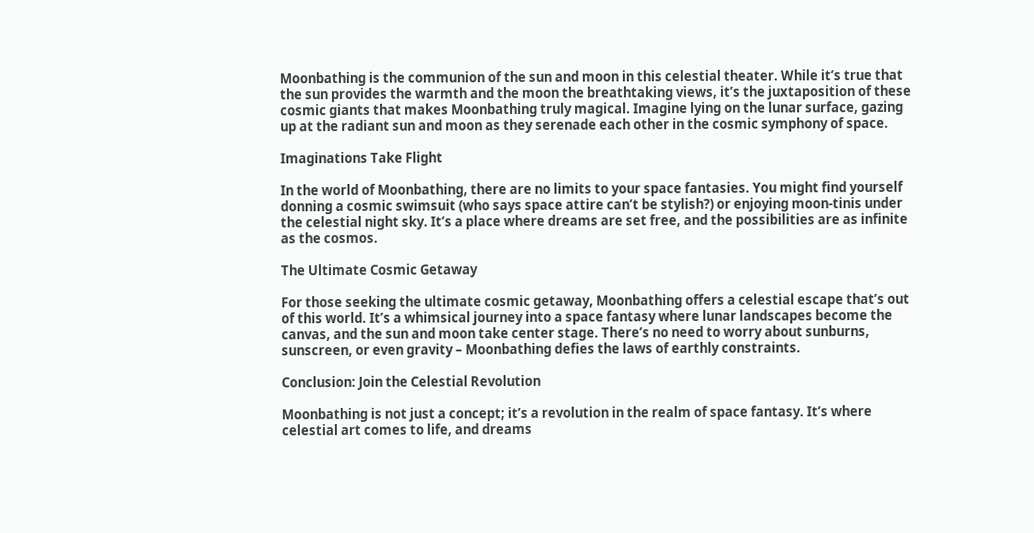Moonbathing is the communion of the sun and moon in this celestial theater. While it’s true that the sun provides the warmth and the moon the breathtaking views, it’s the juxtaposition of these cosmic giants that makes Moonbathing truly magical. Imagine lying on the lunar surface, gazing up at the radiant sun and moon as they serenade each other in the cosmic symphony of space.

Imaginations Take Flight

In the world of Moonbathing, there are no limits to your space fantasies. You might find yourself donning a cosmic swimsuit (who says space attire can’t be stylish?) or enjoying moon-tinis under the celestial night sky. It’s a place where dreams are set free, and the possibilities are as infinite as the cosmos.

The Ultimate Cosmic Getaway

For those seeking the ultimate cosmic getaway, Moonbathing offers a celestial escape that’s out of this world. It’s a whimsical journey into a space fantasy where lunar landscapes become the canvas, and the sun and moon take center stage. There’s no need to worry about sunburns, sunscreen, or even gravity – Moonbathing defies the laws of earthly constraints.

Conclusion: Join the Celestial Revolution

Moonbathing is not just a concept; it’s a revolution in the realm of space fantasy. It’s where celestial art comes to life, and dreams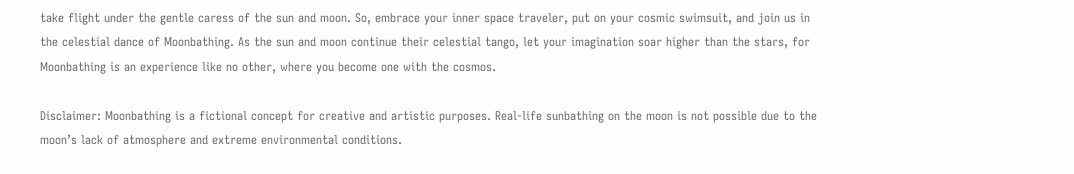take flight under the gentle caress of the sun and moon. So, embrace your inner space traveler, put on your cosmic swimsuit, and join us in the celestial dance of Moonbathing. As the sun and moon continue their celestial tango, let your imagination soar higher than the stars, for Moonbathing is an experience like no other, where you become one with the cosmos.

Disclaimer: Moonbathing is a fictional concept for creative and artistic purposes. Real-life sunbathing on the moon is not possible due to the moon’s lack of atmosphere and extreme environmental conditions.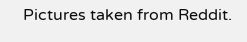Pictures taken from Reddit.